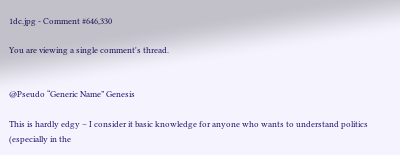1dc.jpg - Comment #646,330

You are viewing a single comment's thread.


@Pseudo “Generic Name” Genesis

This is hardly edgy – I consider it basic knowledge for anyone who wants to understand politics (especially in the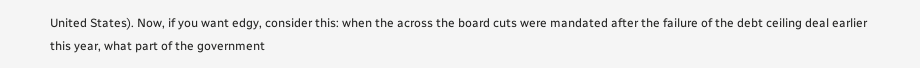United States). Now, if you want edgy, consider this: when the across the board cuts were mandated after the failure of the debt ceiling deal earlier this year, what part of the government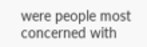were people most concerned with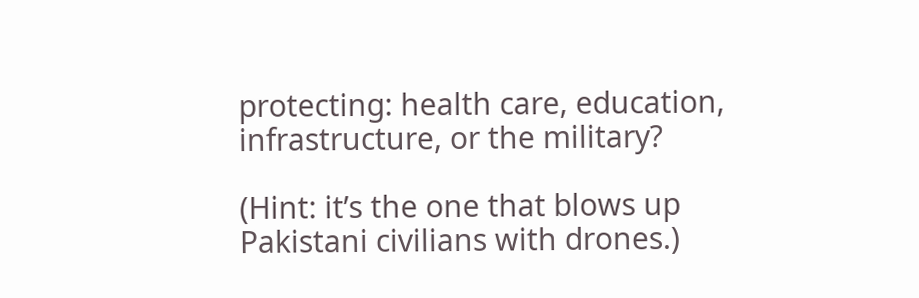protecting: health care, education, infrastructure, or the military?

(Hint: it’s the one that blows up Pakistani civilians with drones.)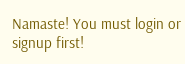Namaste! You must login or signup first!